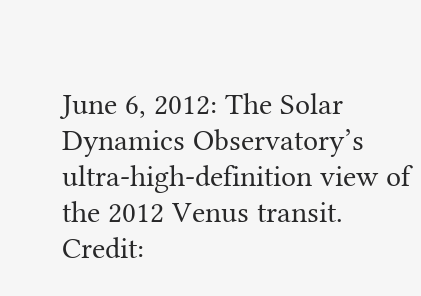June 6, 2012: The Solar Dynamics Observatory’s ultra-high-definition view of the 2012 Venus transit. Credit: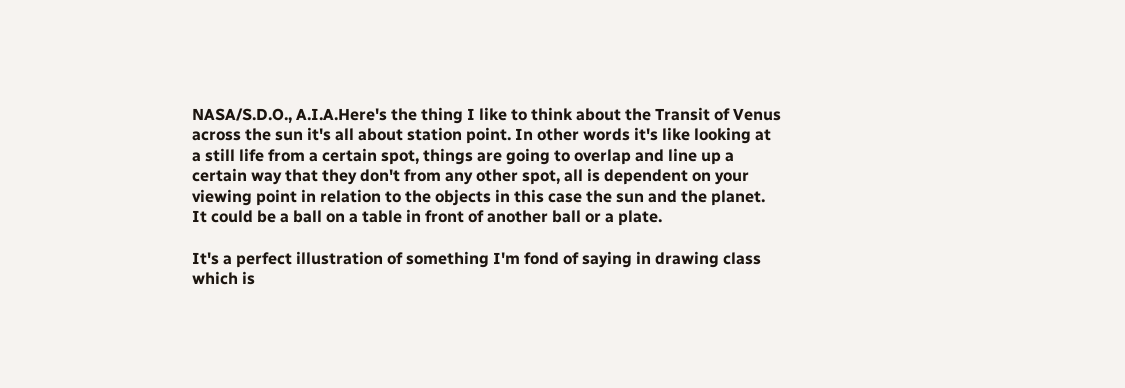NASA/S.D.O., A.I.A.Here's the thing I like to think about the Transit of Venus across the sun it's all about station point. In other words it's like looking at a still life from a certain spot, things are going to overlap and line up a certain way that they don't from any other spot, all is dependent on your viewing point in relation to the objects in this case the sun and the planet. It could be a ball on a table in front of another ball or a plate.

It's a perfect illustration of something I'm fond of saying in drawing class which is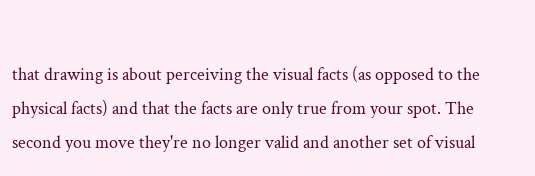that drawing is about perceiving the visual facts (as opposed to the physical facts) and that the facts are only true from your spot. The second you move they're no longer valid and another set of visual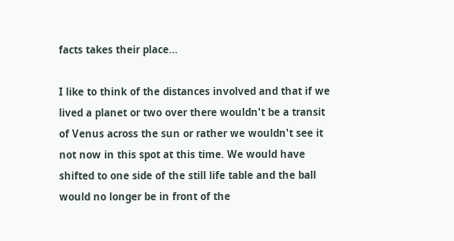facts takes their place...

I like to think of the distances involved and that if we lived a planet or two over there wouldn't be a transit of Venus across the sun or rather we wouldn't see it not now in this spot at this time. We would have shifted to one side of the still life table and the ball would no longer be in front of the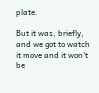plate.

But it was, briefly, and we got to watch it move and it won't be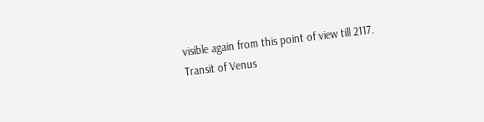visible again from this point of view till 2117.
Transit of Venus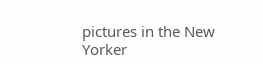pictures in the New Yorker